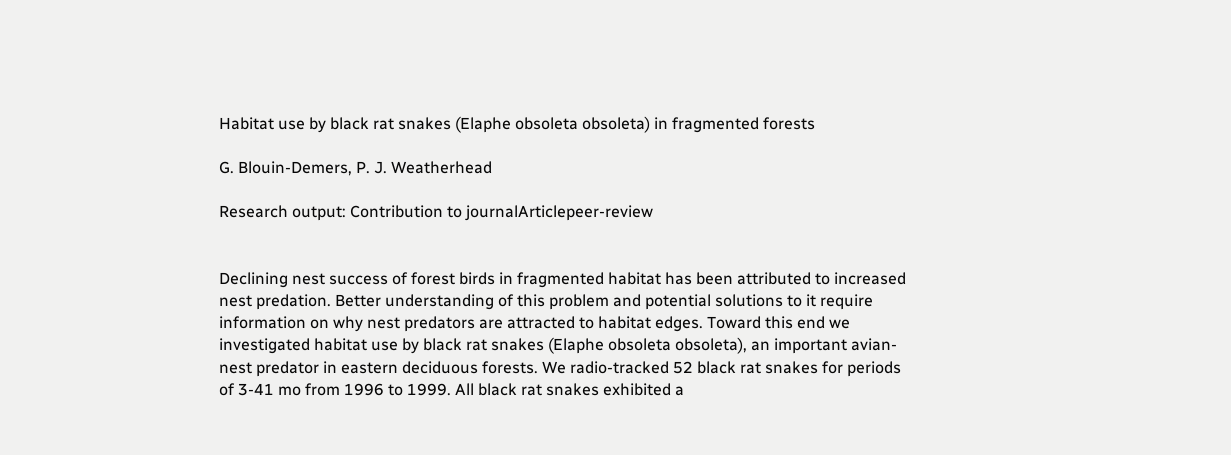Habitat use by black rat snakes (Elaphe obsoleta obsoleta) in fragmented forests

G. Blouin-Demers, P. J. Weatherhead

Research output: Contribution to journalArticlepeer-review


Declining nest success of forest birds in fragmented habitat has been attributed to increased nest predation. Better understanding of this problem and potential solutions to it require information on why nest predators are attracted to habitat edges. Toward this end we investigated habitat use by black rat snakes (Elaphe obsoleta obsoleta), an important avian-nest predator in eastern deciduous forests. We radio-tracked 52 black rat snakes for periods of 3-41 mo from 1996 to 1999. All black rat snakes exhibited a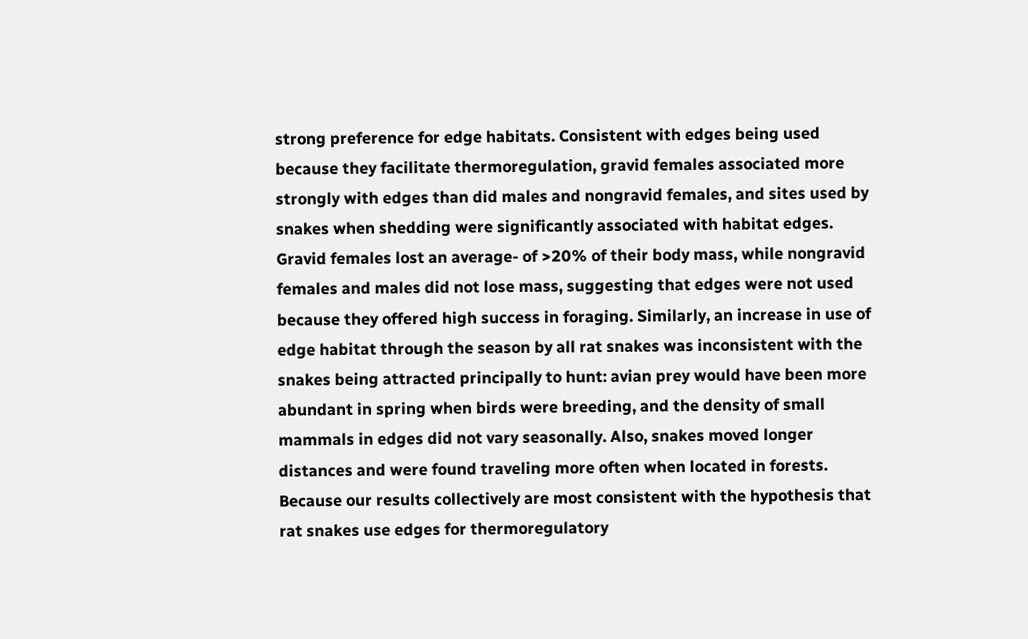strong preference for edge habitats. Consistent with edges being used because they facilitate thermoregulation, gravid females associated more strongly with edges than did males and nongravid females, and sites used by snakes when shedding were significantly associated with habitat edges. Gravid females lost an average- of >20% of their body mass, while nongravid females and males did not lose mass, suggesting that edges were not used because they offered high success in foraging. Similarly, an increase in use of edge habitat through the season by all rat snakes was inconsistent with the snakes being attracted principally to hunt: avian prey would have been more abundant in spring when birds were breeding, and the density of small mammals in edges did not vary seasonally. Also, snakes moved longer distances and were found traveling more often when located in forests. Because our results collectively are most consistent with the hypothesis that rat snakes use edges for thermoregulatory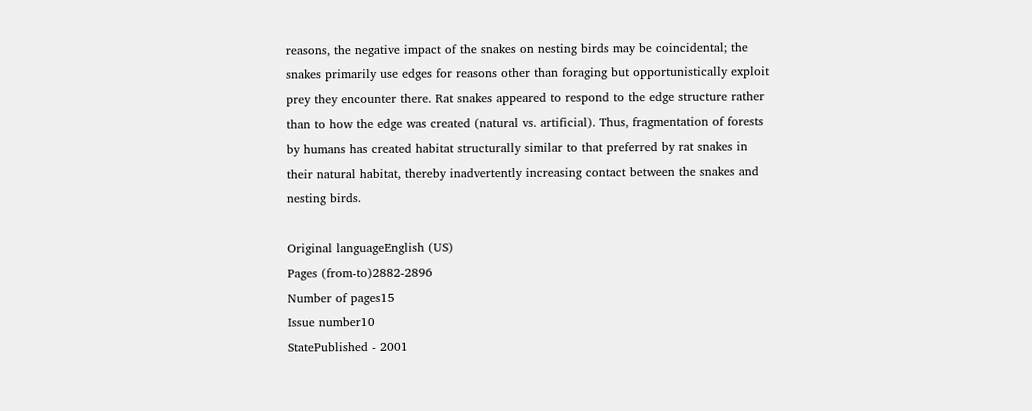reasons, the negative impact of the snakes on nesting birds may be coincidental; the snakes primarily use edges for reasons other than foraging but opportunistically exploit prey they encounter there. Rat snakes appeared to respond to the edge structure rather than to how the edge was created (natural vs. artificial). Thus, fragmentation of forests by humans has created habitat structurally similar to that preferred by rat snakes in their natural habitat, thereby inadvertently increasing contact between the snakes and nesting birds.

Original languageEnglish (US)
Pages (from-to)2882-2896
Number of pages15
Issue number10
StatePublished - 2001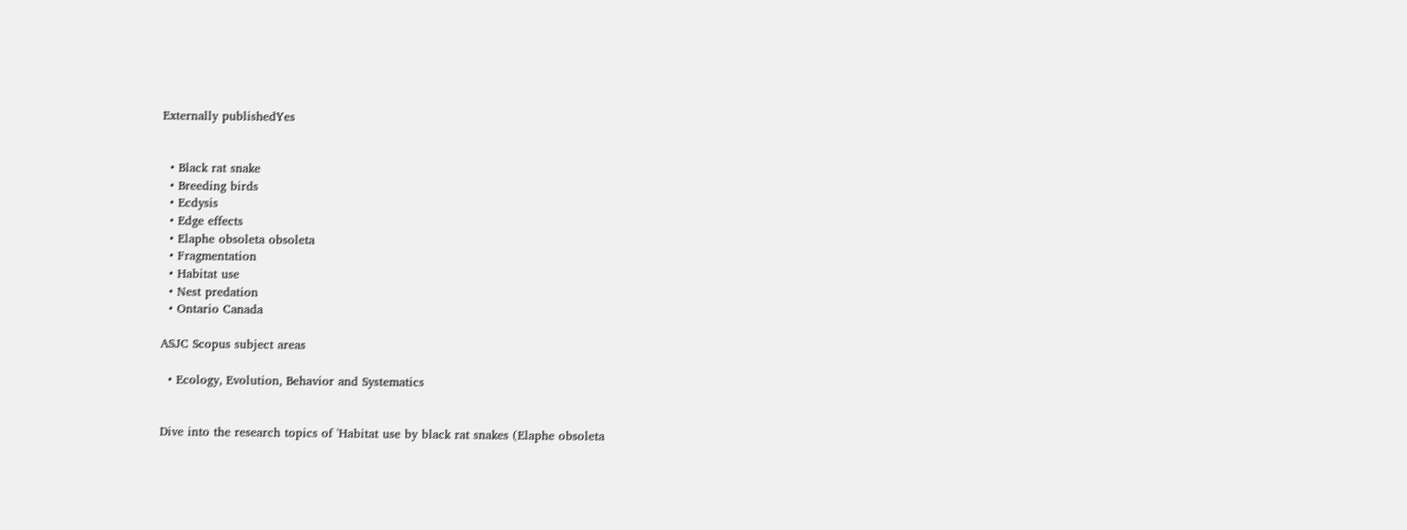Externally publishedYes


  • Black rat snake
  • Breeding birds
  • Ecdysis
  • Edge effects
  • Elaphe obsoleta obsoleta
  • Fragmentation
  • Habitat use
  • Nest predation
  • Ontario Canada

ASJC Scopus subject areas

  • Ecology, Evolution, Behavior and Systematics


Dive into the research topics of 'Habitat use by black rat snakes (Elaphe obsoleta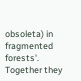obsoleta) in fragmented forests'. Together they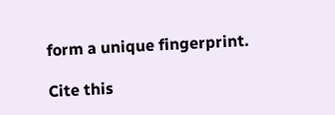form a unique fingerprint.

Cite this